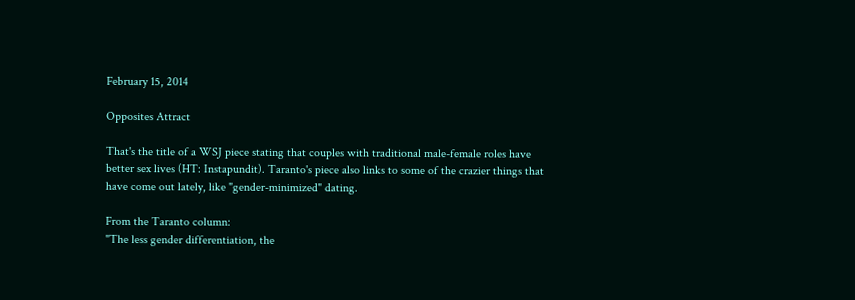February 15, 2014

Opposites Attract

That's the title of a WSJ piece stating that couples with traditional male-female roles have better sex lives (HT: Instapundit). Taranto's piece also links to some of the crazier things that have come out lately, like "gender-minimized" dating.

From the Taranto column:
"The less gender differentiation, the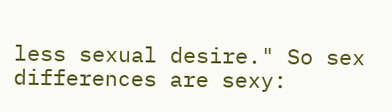less sexual desire." So sex differences are sexy: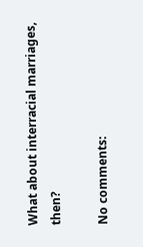What about interracial marriages, then?

No comments: